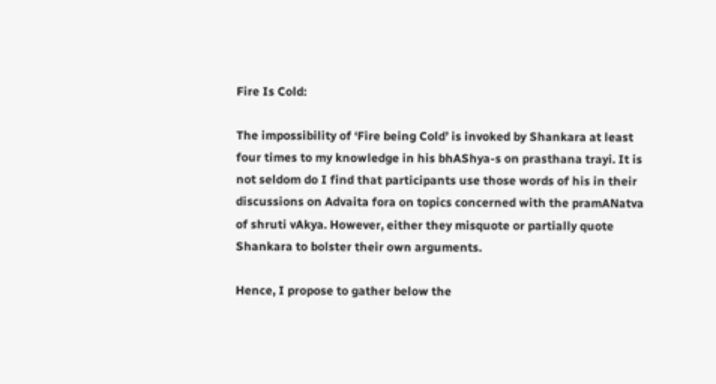Fire Is Cold:

The impossibility of ‘Fire being Cold’ is invoked by Shankara at least four times to my knowledge in his bhAShya-s on prasthana trayi. It is not seldom do I find that participants use those words of his in their discussions on Advaita fora on topics concerned with the pramANatva of shruti vAkya. However, either they misquote or partially quote Shankara to bolster their own arguments.

Hence, I propose to gather below the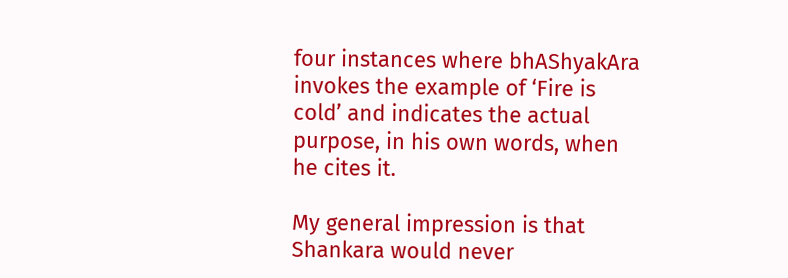four instances where bhAShyakAra invokes the example of ‘Fire is cold’ and indicates the actual purpose, in his own words, when he cites it.

My general impression is that Shankara would never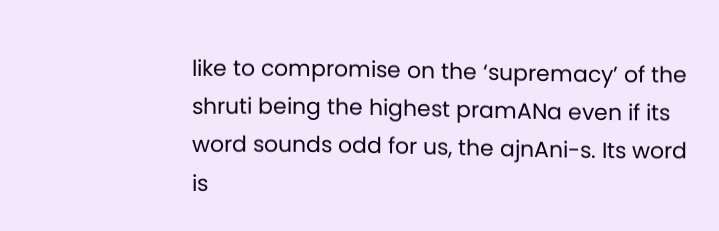like to compromise on the ‘supremacy’ of the shruti being the highest pramANa even if its word sounds odd for us, the ajnAni-s. Its word is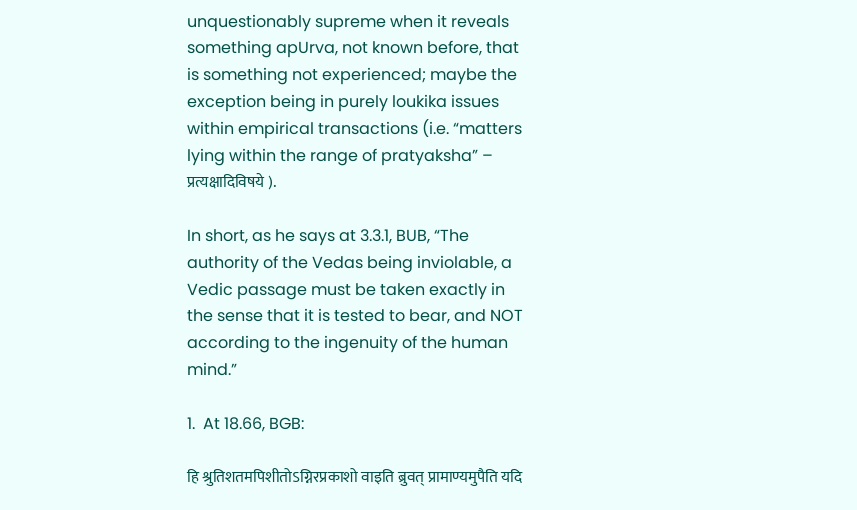unquestionably supreme when it reveals something apUrva, not known before, that is something not experienced; maybe the exception being in purely loukika issues within empirical transactions (i.e. “matters lying within the range of pratyaksha” –  प्रत्यक्षादिविषये ).

In short, as he says at 3.3.1, BUB, “The authority of the Vedas being inviolable, a Vedic passage must be taken exactly in the sense that it is tested to bear, and NOT according to the ingenuity of the human mind.”

1.  At 18.66, BGB:

हि श्रुतिशतमपिशीतोऽग्निरप्रकाशो वाइति ब्रुवत् प्रामाण्यमुपैति यदि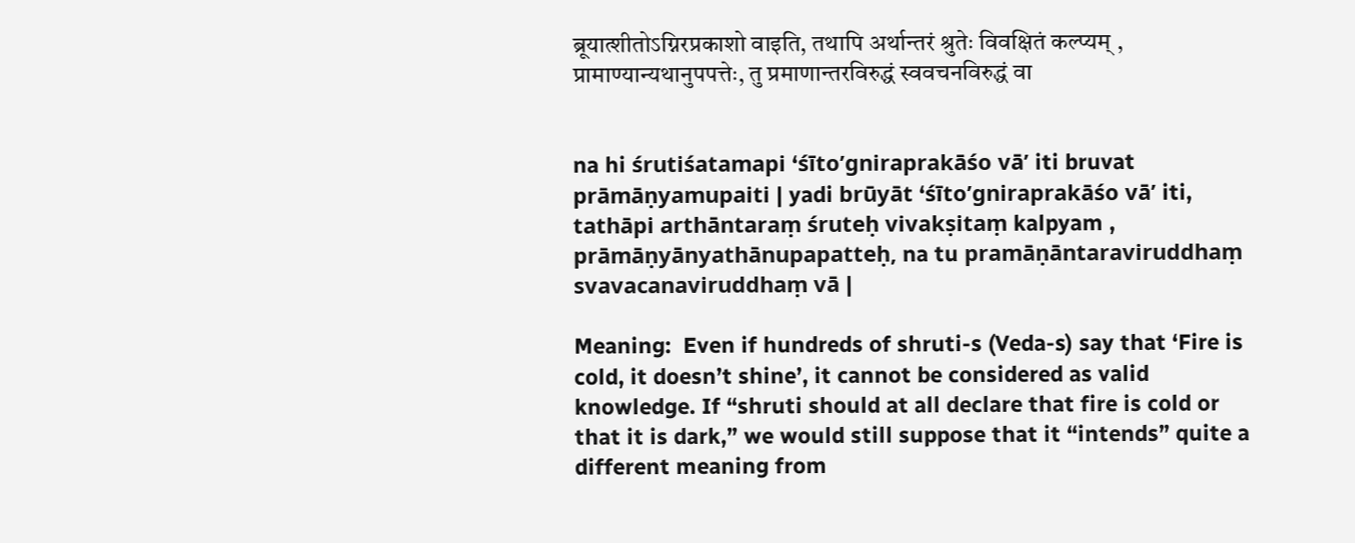ब्रूयात्शीतोऽग्निरप्रकाशो वाइति, तथापि अर्थान्तरं श्रुतेः विवक्षितं कल्प्यम् , प्रामाण्यान्यथानुपपत्तेः, तु प्रमाणान्तरविरुद्धं स्ववचनविरुद्धं वा


na hi śrutiśatamapi ‘śīto’gniraprakāśo vā’ iti bruvat prāmāṇyamupaiti | yadi brūyāt ‘śīto’gniraprakāśo vā’ iti, tathāpi arthāntaraṃ śruteḥ vivakṣitaṃ kalpyam , prāmāṇyānyathānupapatteḥ, na tu pramāṇāntaraviruddhaṃ svavacanaviruddhaṃ vā |

Meaning:  Even if hundreds of shruti-s (Veda-s) say that ‘Fire is cold, it doesn’t shine’, it cannot be considered as valid knowledge. If “shruti should at all declare that fire is cold or that it is dark,” we would still suppose that it “intends” quite a different meaning from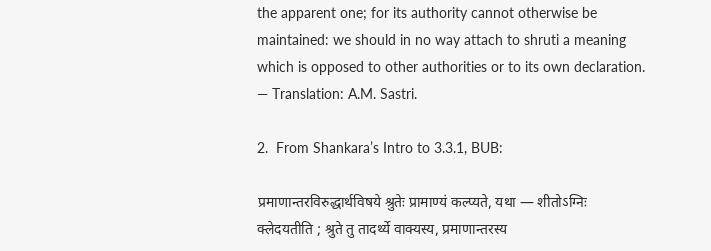the apparent one; for its authority cannot otherwise be maintained: we should in no way attach to shruti a meaning which is opposed to other authorities or to its own declaration.  — Translation: A.M. Sastri.

2.  From Shankara’s Intro to 3.3.1, BUB:

प्रमाणान्तरविरुद्धार्थविषये श्रुतेः प्रामाण्यं कल्प्यते, यथा — शीतोऽग्निः क्लेदयतीति ; श्रुते तु तादर्थ्ये वाक्यस्य, प्रमाणान्तरस्य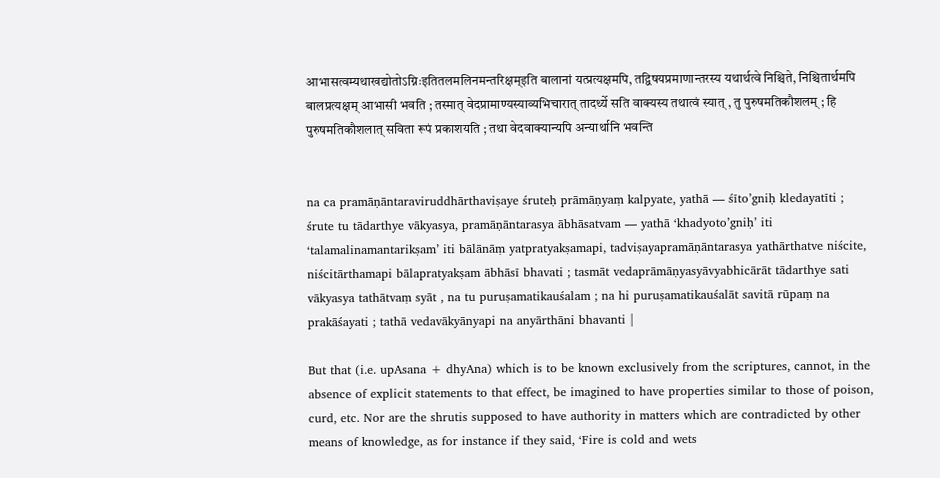आभासत्वम्यथाखद्योतोऽग्निःइतितलमलिनमन्तरिक्षम्इति बालानां यत्प्रत्यक्षमपि, तद्विषयप्रमाणान्तरस्य यथार्थत्वे निश्चिते, निश्चितार्थमपि बालप्रत्यक्षम् आभासी भवति ; तस्मात् वेदप्रामाण्यस्याव्यभिचारात् तादर्थ्ये सति वाक्यस्य तथात्वं स्यात् , तु पुरुषमतिकौशलम् ; हि पुरुषमतिकौशलात् सविता रूपं प्रकाशयति ; तथा वेदवाक्यान्यपि अन्यार्थानि भवन्ति


na ca pramāṇāntaraviruddhārthaviṣaye śruteḥ prāmāṇyaṃ kalpyate, yathā — śīto’gniḥ kledayatīti ; śrute tu tādarthye vākyasya, pramāṇāntarasya ābhāsatvam — yathā ‘khadyoto’gniḥ’ iti ‘talamalinamantarikṣam’ iti bālānāṃ yatpratyakṣamapi, tadviṣayapramāṇāntarasya yathārthatve niścite, niścitārthamapi bālapratyakṣam ābhāsī bhavati ; tasmāt vedaprāmāṇyasyāvyabhicārāt tādarthye sati vākyasya tathātvaṃ syāt , na tu puruṣamatikauśalam ; na hi puruṣamatikauśalāt savitā rūpaṃ na prakāśayati ; tathā vedavākyānyapi na anyārthāni bhavanti |

But that (i.e. upAsana + dhyAna) which is to be known exclusively from the scriptures, cannot, in the absence of explicit statements to that effect, be imagined to have properties similar to those of poison, curd, etc. Nor are the shrutis supposed to have authority in matters which are contradicted by other means of knowledge, as for instance if they said, ‘Fire is cold and wets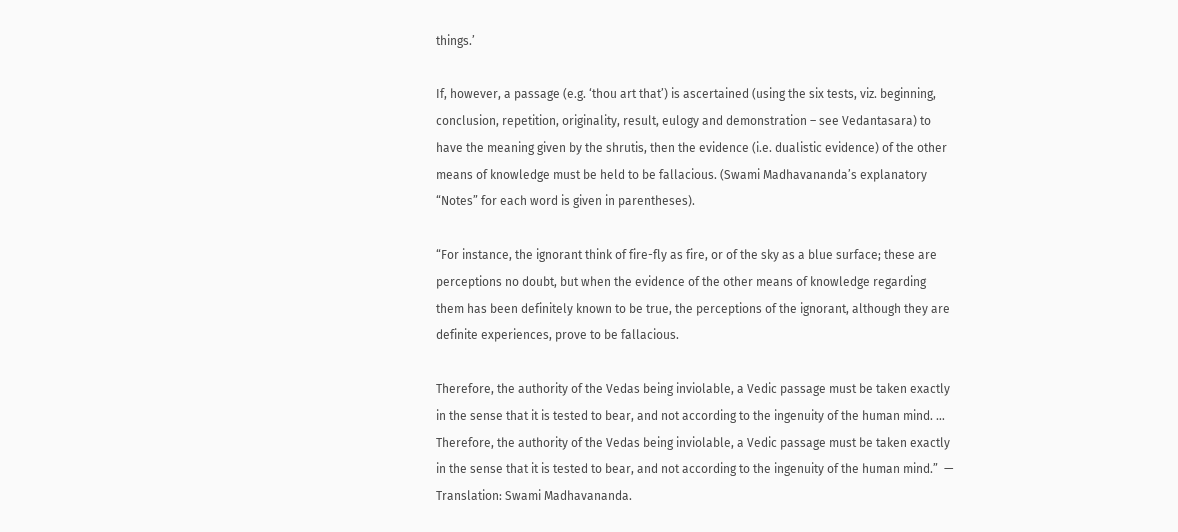things.’

If, however, a passage (e.g. ‘thou art that’) is ascertained (using the six tests, viz. beginning, conclusion, repetition, originality, result, eulogy and demonstration – see Vedantasara) to have the meaning given by the shrutis, then the evidence (i.e. dualistic evidence) of the other means of knowledge must be held to be fallacious. (Swami Madhavananda’s explanatory “Notes” for each word is given in parentheses).

“For instance, the ignorant think of fire-fly as fire, or of the sky as a blue surface; these are perceptions no doubt, but when the evidence of the other means of knowledge regarding them has been definitely known to be true, the perceptions of the ignorant, although they are definite experiences, prove to be fallacious.

Therefore, the authority of the Vedas being inviolable, a Vedic passage must be taken exactly in the sense that it is tested to bear, and not according to the ingenuity of the human mind. … Therefore, the authority of the Vedas being inviolable, a Vedic passage must be taken exactly in the sense that it is tested to bear, and not according to the ingenuity of the human mind.”  — Translation: Swami Madhavananda.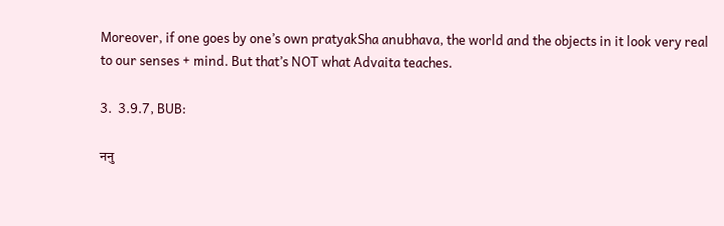Moreover, if one goes by one’s own pratyakSha anubhava, the world and the objects in it look very real to our senses + mind. But that’s NOT what Advaita teaches.

3.  3.9.7, BUB:

ननु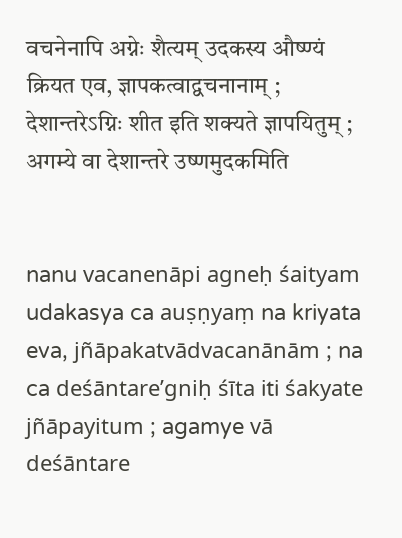वचनेनापि अग्नेः शैत्यम् उदकस्य औष्ण्यं क्रियत एव, ज्ञापकत्वाद्वचनानाम् ; देशान्तरेऽग्निः शीत इति शक्यते ज्ञापयितुम् ; अगम्ये वा देशान्तरे उष्णमुदकमिति


nanu vacanenāpi agneḥ śaityam udakasya ca auṣṇyaṃ na kriyata eva, jñāpakatvādvacanānām ; na ca deśāntare’gniḥ śīta iti śakyate jñāpayitum ; agamye vā deśāntare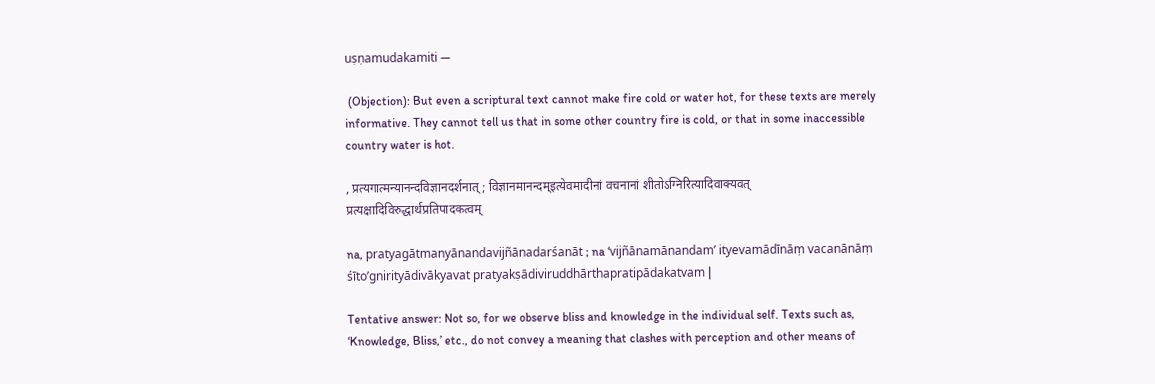uṣṇamudakamiti —

 (Objection): But even a scriptural text cannot make fire cold or water hot, for these texts are merely informative. They cannot tell us that in some other country fire is cold, or that in some inaccessible country water is hot.

, प्रत्यगात्मन्यानन्दविज्ञानदर्शनात् ; विज्ञानमानन्दम्इत्येवमादीनां वचनानां शीतोऽग्निरित्यादिवाक्यवत् प्रत्यक्षादिविरुद्धार्थप्रतिपादकत्वम्

na, pratyagātmanyānandavijñānadarśanāt ; na ‘vijñānamānandam’ ityevamādīnāṃ vacanānāṃ śīto’gnirityādivākyavat pratyakṣādiviruddhārthapratipādakatvam |

Tentative answer: Not so, for we observe bliss and knowledge in the individual self. Texts such as, ‘Knowledge, Bliss,’ etc., do not convey a meaning that clashes with perception and other means of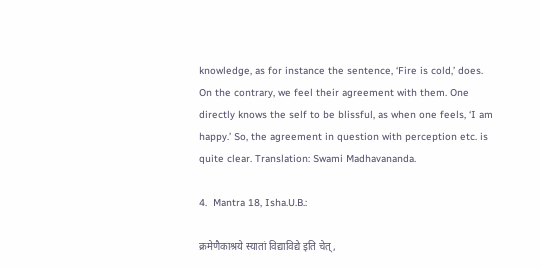knowledge, as for instance the sentence, ‘Fire is cold,’ does. On the contrary, we feel their agreement with them. One directly knows the self to be blissful, as when one feels, ‘I am happy.’ So, the agreement in question with perception etc. is quite clear. Translation: Swami Madhavananda.

4.  Mantra 18, Isha.U.B.:

क्रमेणैकाश्रये स्यातां विद्याविद्ये इति चेत् ,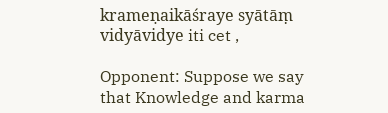krameṇaikāśraye syātāṃ vidyāvidye iti cet ,

Opponent: Suppose we say that Knowledge and karma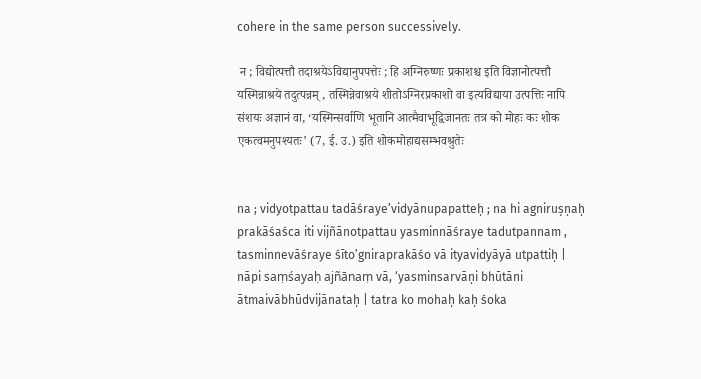cohere in the same person successively.

 न ; विद्योत्पत्तौ तदाश्रयेऽविद्यानुपपत्तेः ; हि अग्निरुष्णः प्रकाशश्च इति विज्ञानोत्पत्तौ यस्मिन्नाश्रये तदुत्पन्नम् , तस्मिन्नेवाश्रये शीतोऽग्निरप्रकाशो वा इत्यविद्याया उत्पत्तिः नापि संशयः अज्ञानं वा, ‘यस्मिन्सर्वाणि भूतानि आत्मैवाभूद्विजानतः तत्र को मोहः कः शोक एकत्वमनुपश्यतः’ (7, ई. उ.) इति शोकमोहाद्यसम्भवश्रुतेः


na ; vidyotpattau tadāśraye’vidyānupapatteḥ ; na hi agniruṣṇaḥ prakāśaśca iti vijñānotpattau yasminnāśraye tadutpannam , tasminnevāśraye śīto’gniraprakāśo vā ityavidyāyā utpattiḥ | nāpi saṃśayaḥ ajñānaṃ vā, ‘yasminsarvāṇi bhūtāni ātmaivābhūdvijānataḥ | tatra ko mohaḥ kaḥ śoka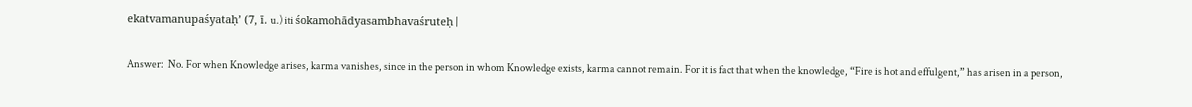ekatvamanupaśyataḥ’ (7, ī. u.) iti śokamohādyasambhavaśruteḥ |

Answer:  No. For when Knowledge arises, karma vanishes, since in the person in whom Knowledge exists, karma cannot remain. For it is fact that when the knowledge, “Fire is hot and effulgent,” has arisen in a person,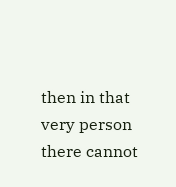then in that very person there cannot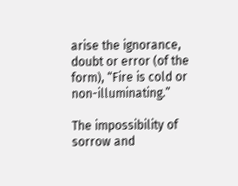arise the ignorance, doubt or error (of the form), “Fire is cold or non-illuminating.”

The impossibility of sorrow and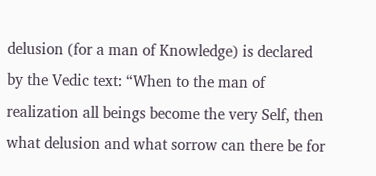delusion (for a man of Knowledge) is declared by the Vedic text: “When to the man of realization all beings become the very Self, then what delusion and what sorrow can there be for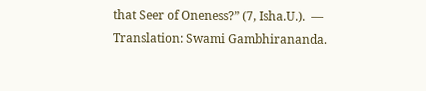that Seer of Oneness?” (7, Isha.U.).  —  Translation: Swami Gambhirananda.